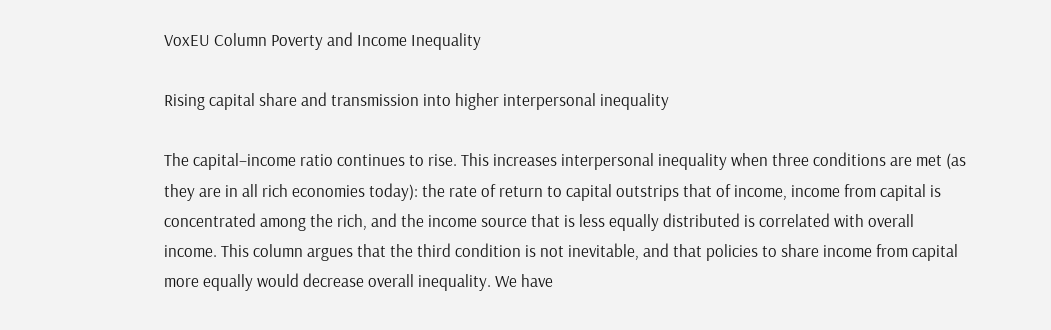VoxEU Column Poverty and Income Inequality

Rising capital share and transmission into higher interpersonal inequality

The capital–income ratio continues to rise. This increases interpersonal inequality when three conditions are met (as they are in all rich economies today): the rate of return to capital outstrips that of income, income from capital is concentrated among the rich, and the income source that is less equally distributed is correlated with overall income. This column argues that the third condition is not inevitable, and that policies to share income from capital more equally would decrease overall inequality. We have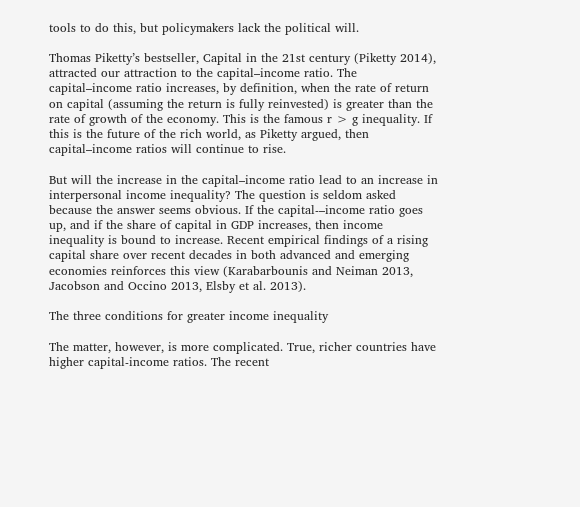tools to do this, but policymakers lack the political will.

Thomas Piketty’s bestseller, Capital in the 21st century (Piketty 2014), attracted our attraction to the capital–income ratio. The capital–income ratio increases, by definition, when the rate of return on capital (assuming the return is fully reinvested) is greater than the rate of growth of the economy. This is the famous r > g inequality. If this is the future of the rich world, as Piketty argued, then capital–income ratios will continue to rise.

But will the increase in the capital–income ratio lead to an increase in interpersonal income inequality? The question is seldom asked because the answer seems obvious. If the capital-–income ratio goes up, and if the share of capital in GDP increases, then income inequality is bound to increase. Recent empirical findings of a rising capital share over recent decades in both advanced and emerging economies reinforces this view (Karabarbounis and Neiman 2013, Jacobson and Occino 2013, Elsby et al. 2013).

The three conditions for greater income inequality

The matter, however, is more complicated. True, richer countries have higher capital-income ratios. The recent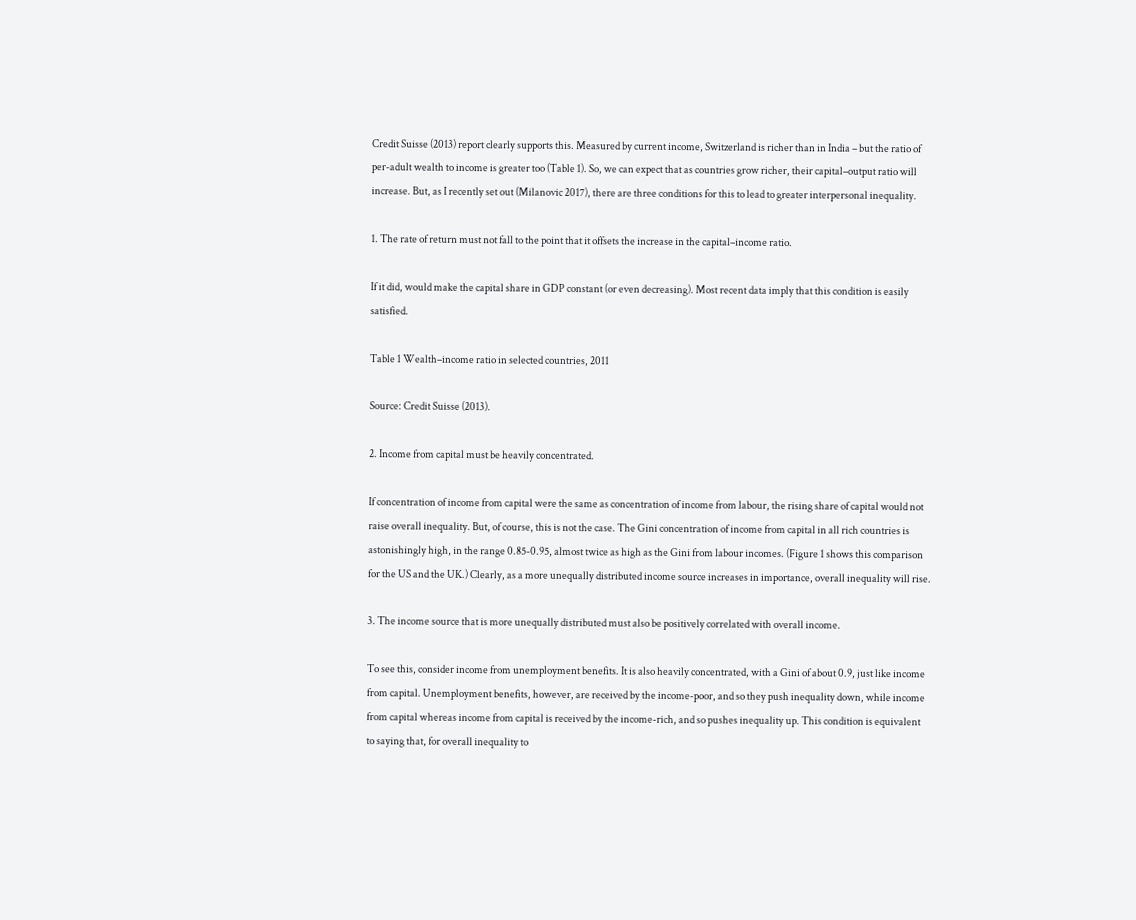Credit Suisse (2013) report clearly supports this. Measured by current income, Switzerland is richer than in India – but the ratio of per-adult wealth to income is greater too (Table 1). So, we can expect that as countries grow richer, their capital–output ratio will increase. But, as I recently set out (Milanovic 2017), there are three conditions for this to lead to greater interpersonal inequality.

1. The rate of return must not fall to the point that it offsets the increase in the capital–income ratio.

If it did, would make the capital share in GDP constant (or even decreasing). Most recent data imply that this condition is easily satisfied.

Table 1 Wealth–income ratio in selected countries, 2011

Source: Credit Suisse (2013).

2. Income from capital must be heavily concentrated.

If concentration of income from capital were the same as concentration of income from labour, the rising share of capital would not raise overall inequality. But, of course, this is not the case. The Gini concentration of income from capital in all rich countries is astonishingly high, in the range 0.85-0.95, almost twice as high as the Gini from labour incomes. (Figure 1 shows this comparison for the US and the UK.) Clearly, as a more unequally distributed income source increases in importance, overall inequality will rise.

3. The income source that is more unequally distributed must also be positively correlated with overall income.

To see this, consider income from unemployment benefits. It is also heavily concentrated, with a Gini of about 0.9, just like income from capital. Unemployment benefits, however, are received by the income-poor, and so they push inequality down, while income from capital whereas income from capital is received by the income-rich, and so pushes inequality up. This condition is equivalent to saying that, for overall inequality to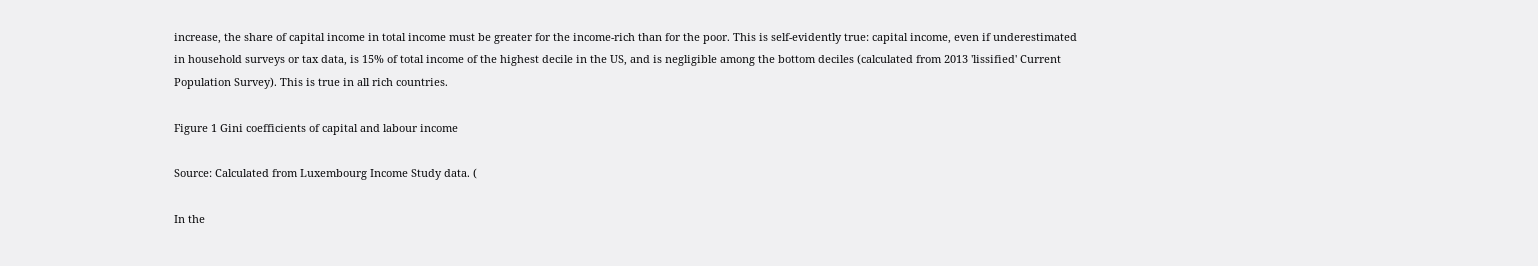increase, the share of capital income in total income must be greater for the income-rich than for the poor. This is self-evidently true: capital income, even if underestimated in household surveys or tax data, is 15% of total income of the highest decile in the US, and is negligible among the bottom deciles (calculated from 2013 'lissified' Current Population Survey). This is true in all rich countries.

Figure 1 Gini coefficients of capital and labour income

Source: Calculated from Luxembourg Income Study data. (

In the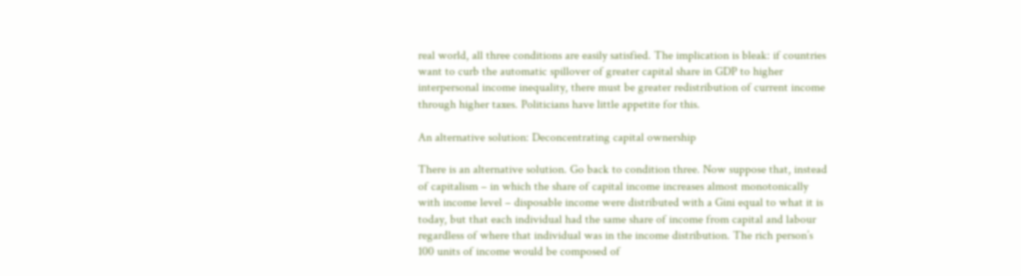real world, all three conditions are easily satisfied. The implication is bleak: if countries want to curb the automatic spillover of greater capital share in GDP to higher interpersonal income inequality, there must be greater redistribution of current income through higher taxes. Politicians have little appetite for this.

An alternative solution: Deconcentrating capital ownership

There is an alternative solution. Go back to condition three. Now suppose that, instead of capitalism – in which the share of capital income increases almost monotonically with income level – disposable income were distributed with a Gini equal to what it is today, but that each individual had the same share of income from capital and labour regardless of where that individual was in the income distribution. The rich person’s 100 units of income would be composed of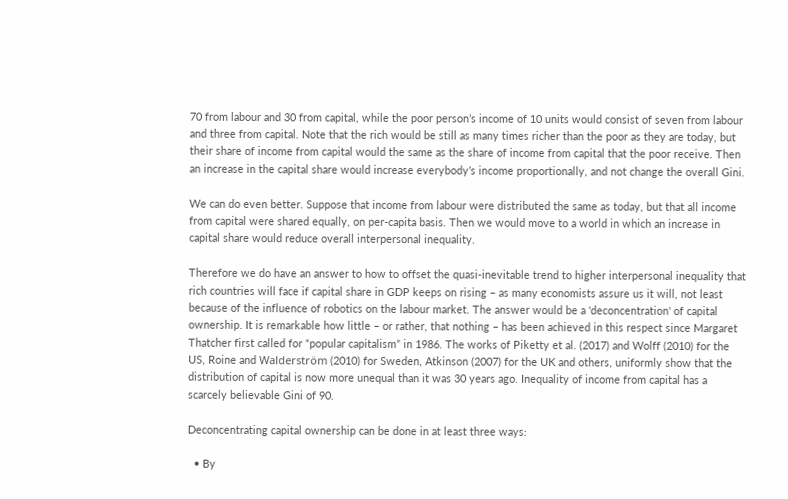70 from labour and 30 from capital, while the poor person’s income of 10 units would consist of seven from labour and three from capital. Note that the rich would be still as many times richer than the poor as they are today, but their share of income from capital would the same as the share of income from capital that the poor receive. Then an increase in the capital share would increase everybody’s income proportionally, and not change the overall Gini.

We can do even better. Suppose that income from labour were distributed the same as today, but that all income from capital were shared equally, on per-capita basis. Then we would move to a world in which an increase in capital share would reduce overall interpersonal inequality.

Therefore we do have an answer to how to offset the quasi-inevitable trend to higher interpersonal inequality that rich countries will face if capital share in GDP keeps on rising – as many economists assure us it will, not least because of the influence of robotics on the labour market. The answer would be a 'deconcentration' of capital ownership. It is remarkable how little – or rather, that nothing – has been achieved in this respect since Margaret Thatcher first called for “popular capitalism” in 1986. The works of Piketty et al. (2017) and Wolff (2010) for the US, Roine and Walderström (2010) for Sweden, Atkinson (2007) for the UK and others, uniformly show that the distribution of capital is now more unequal than it was 30 years ago. Inequality of income from capital has a scarcely believable Gini of 90.

Deconcentrating capital ownership can be done in at least three ways:

  • By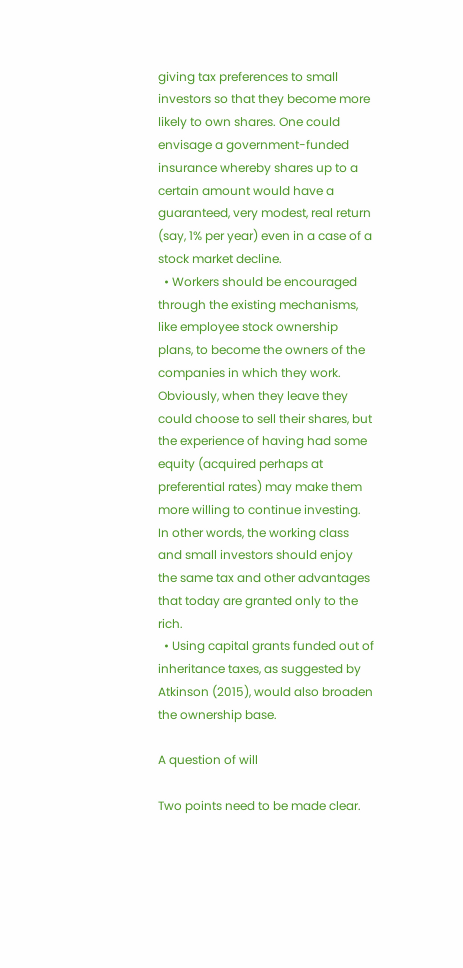giving tax preferences to small investors so that they become more likely to own shares. One could envisage a government-funded insurance whereby shares up to a certain amount would have a guaranteed, very modest, real return (say, 1% per year) even in a case of a stock market decline.
  • Workers should be encouraged through the existing mechanisms, like employee stock ownership plans, to become the owners of the companies in which they work. Obviously, when they leave they could choose to sell their shares, but the experience of having had some equity (acquired perhaps at preferential rates) may make them more willing to continue investing. In other words, the working class and small investors should enjoy the same tax and other advantages that today are granted only to the rich.
  • Using capital grants funded out of inheritance taxes, as suggested by Atkinson (2015), would also broaden the ownership base.

A question of will

Two points need to be made clear.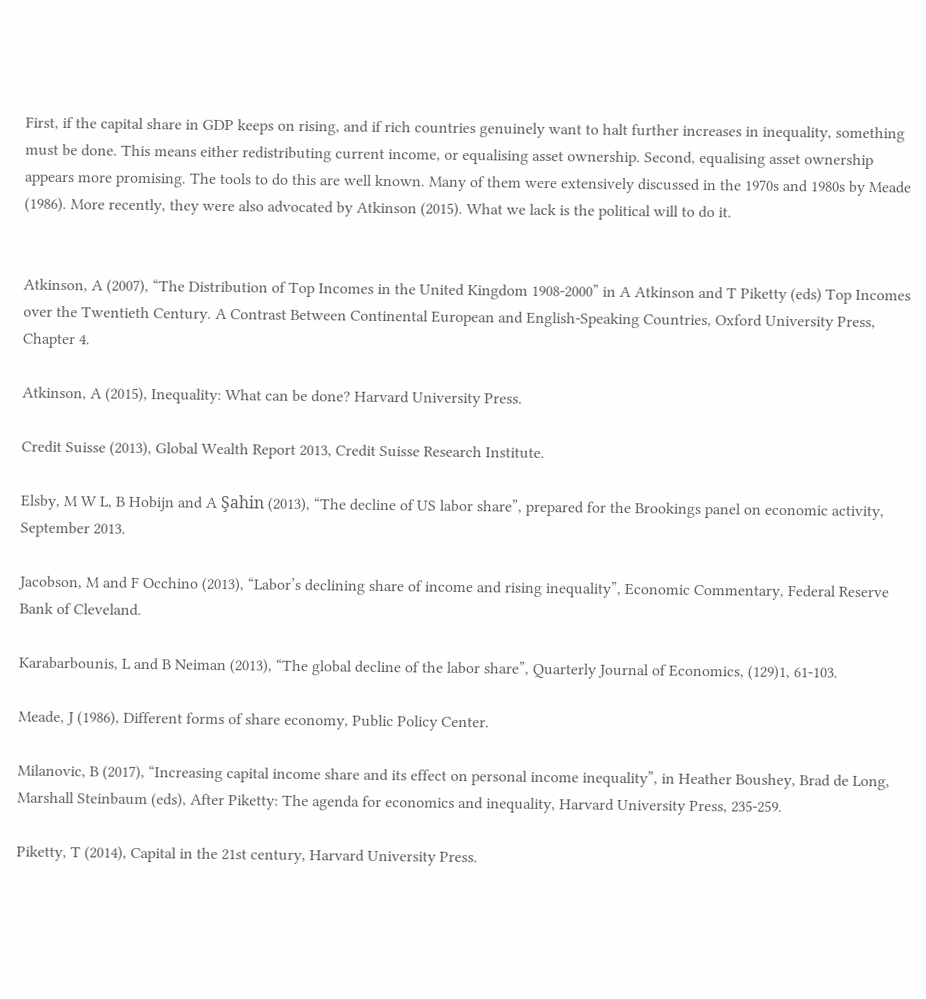First, if the capital share in GDP keeps on rising, and if rich countries genuinely want to halt further increases in inequality, something must be done. This means either redistributing current income, or equalising asset ownership. Second, equalising asset ownership appears more promising. The tools to do this are well known. Many of them were extensively discussed in the 1970s and 1980s by Meade (1986). More recently, they were also advocated by Atkinson (2015). What we lack is the political will to do it.


Atkinson, A (2007), “The Distribution of Top Incomes in the United Kingdom 1908-2000” in A Atkinson and T Piketty (eds) Top Incomes over the Twentieth Century. A Contrast Between Continental European and English-Speaking Countries, Oxford University Press, Chapter 4.

Atkinson, A (2015), Inequality: What can be done? Harvard University Press.

Credit Suisse (2013), Global Wealth Report 2013, Credit Suisse Research Institute.

Elsby, M W L, B Hobijn and A Şahin (2013), “The decline of US labor share”, prepared for the Brookings panel on economic activity, September 2013.

Jacobson, M and F Occhino (2013), “Labor’s declining share of income and rising inequality”, Economic Commentary, Federal Reserve Bank of Cleveland.

Karabarbounis, L and B Neiman (2013), “The global decline of the labor share”, Quarterly Journal of Economics, (129)1, 61-103.

Meade, J (1986), Different forms of share economy, Public Policy Center.

Milanovic, B (2017), “Increasing capital income share and its effect on personal income inequality”, in Heather Boushey, Brad de Long, Marshall Steinbaum (eds), After Piketty: The agenda for economics and inequality, Harvard University Press, 235-259.

Piketty, T (2014), Capital in the 21st century, Harvard University Press.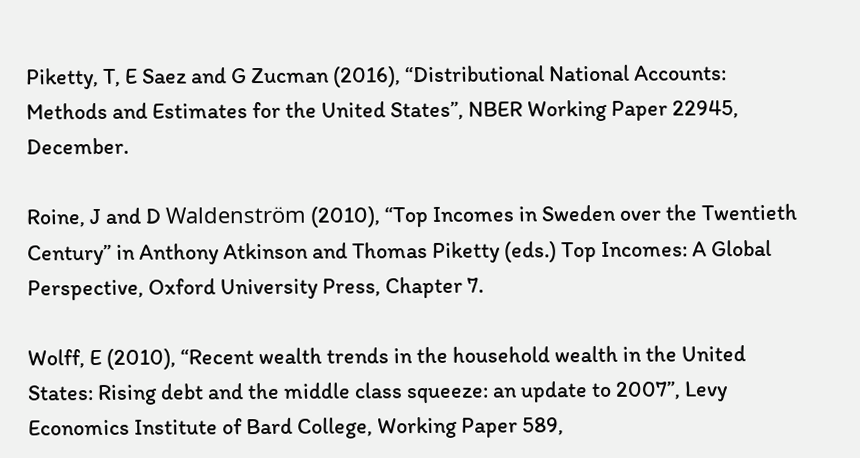Piketty, T, E Saez and G Zucman (2016), “Distributional National Accounts: Methods and Estimates for the United States”, NBER Working Paper 22945, December.

Roine, J and D Waldenström (2010), “Top Incomes in Sweden over the Twentieth Century” in Anthony Atkinson and Thomas Piketty (eds.) Top Incomes: A Global Perspective, Oxford University Press, Chapter 7.

Wolff, E (2010), “Recent wealth trends in the household wealth in the United States: Rising debt and the middle class squeeze: an update to 2007”, Levy Economics Institute of Bard College, Working Paper 589,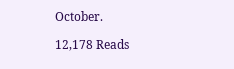October.

12,178 Reads